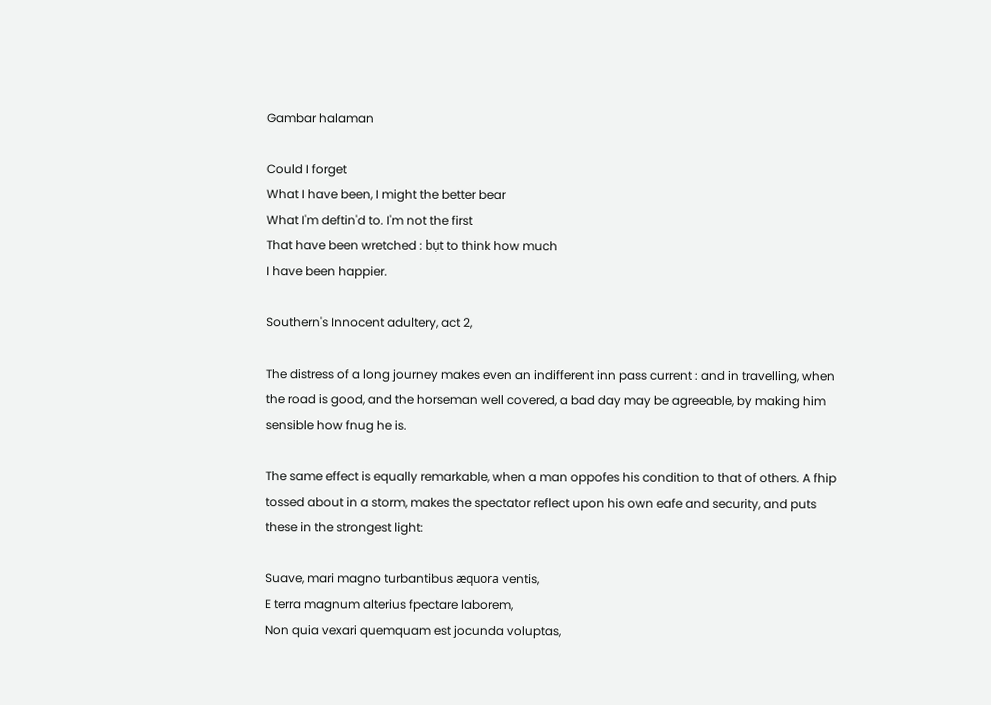Gambar halaman

Could I forget
What I have been, I might the better bear
What I'm deftin'd to. I'm not the first
That have been wretched : bụt to think how much
I have been happier.

Southern's Innocent adultery, act 2,

The distress of a long journey makes even an indifferent inn pass current : and in travelling, when the road is good, and the horseman well covered, a bad day may be agreeable, by making him sensible how fnug he is.

The same effect is equally remarkable, when a man oppofes his condition to that of others. A fhip tossed about in a storm, makes the spectator reflect upon his own eafe and security, and puts these in the strongest light:

Suave, mari magno turbantibus æquora ventis,
E terra magnum alterius fpectare laborem,
Non quia vexari quemquam est jocunda voluptas,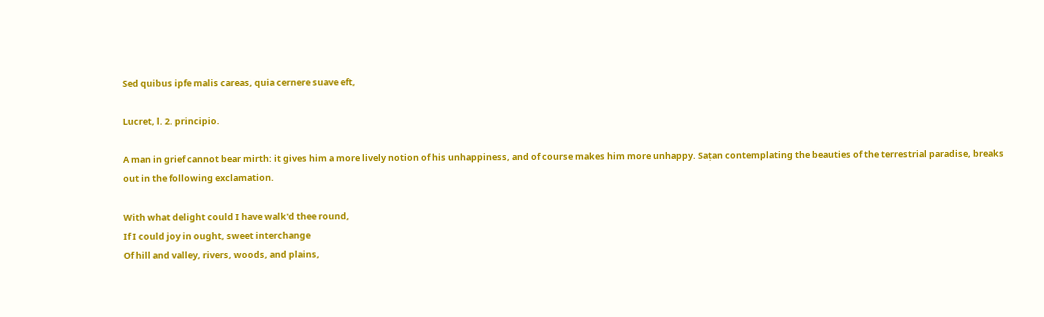Sed quibus ipfe malis careas, quia cernere suave eft,

Lucret, l. 2. principio.

A man in grief cannot bear mirth: it gives him a more lively notion of his unhappiness, and of course makes him more unhappy. Sațan contemplating the beauties of the terrestrial paradise, breaks out in the following exclamation.

With what delight could I have walk'd thee round,
If I could joy in ought, sweet interchange
Of hill and valley, rivers, woods, and plains,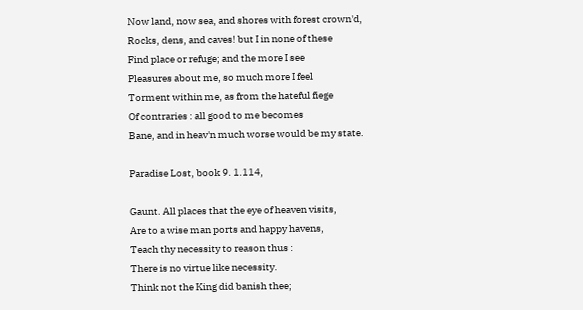Now land, now sea, and shores with forest crown'd,
Rocks, dens, and caves! but I in none of these
Find place or refuge; and the more I see
Pleasures about me, so much more I feel
Torment within me, as from the hateful fiege
Of contraries : all good to me becomes
Bane, and in heav'n much worse would be my state.

Paradise Lost, book 9. 1.114,

Gaunt. All places that the eye of heaven visits,
Are to a wise man ports and happy havens,
Teach thy necessity to reason thus :
There is no virtue like necessity.
Think not the King did banish thee;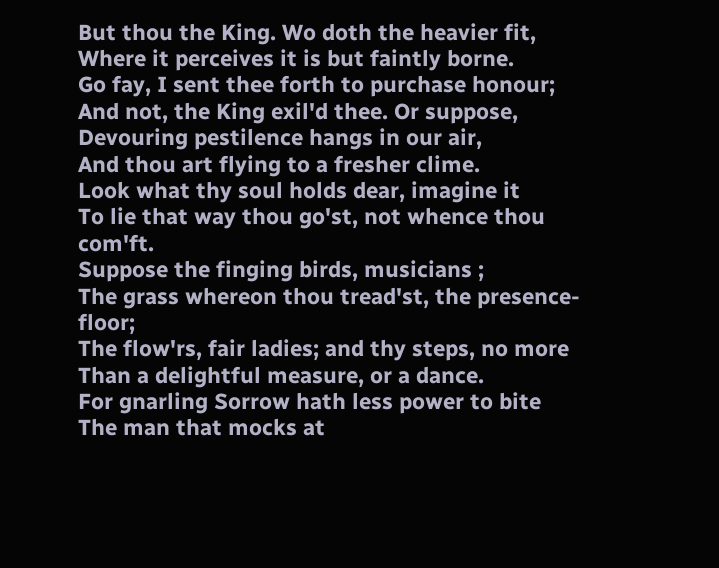But thou the King. Wo doth the heavier fit,
Where it perceives it is but faintly borne.
Go fay, I sent thee forth to purchase honour;
And not, the King exil'd thee. Or suppose,
Devouring pestilence hangs in our air,
And thou art flying to a fresher clime.
Look what thy soul holds dear, imagine it
To lie that way thou go'st, not whence thou com'ft.
Suppose the finging birds, musicians ;
The grass whereon thou tread'st, the presence-floor;
The flow'rs, fair ladies; and thy steps, no more
Than a delightful measure, or a dance.
For gnarling Sorrow hath less power to bite
The man that mocks at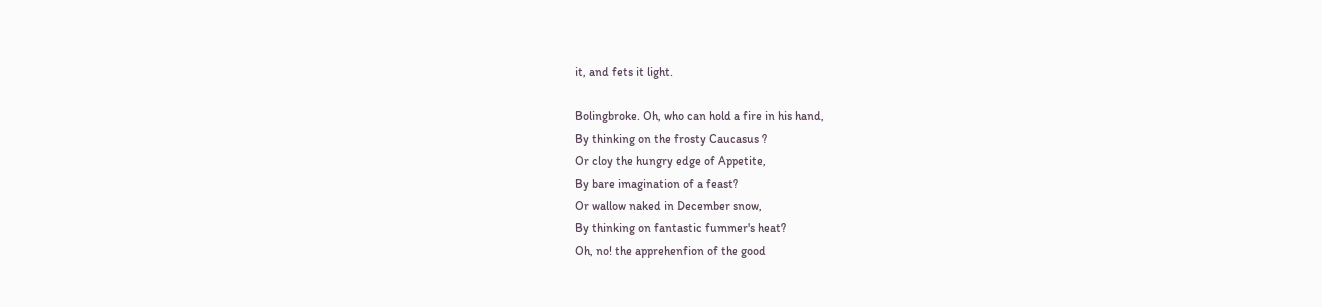it, and fets it light.

Bolingbroke. Oh, who can hold a fire in his hand,
By thinking on the frosty Caucasus ?
Or cloy the hungry edge of Appetite,
By bare imagination of a feast?
Or wallow naked in December snow,
By thinking on fantastic fummer's heat?
Oh, no! the apprehenfion of the good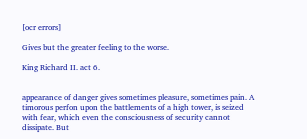[ocr errors]

Gives but the greater feeling to the worse.

King Richard II. act 6.


appearance of danger gives sometimes pleasure, sometimes pain. A timorous perfon upon the battlements of a high tower, is seized with fear, which even the consciousness of security cannot dissipate. But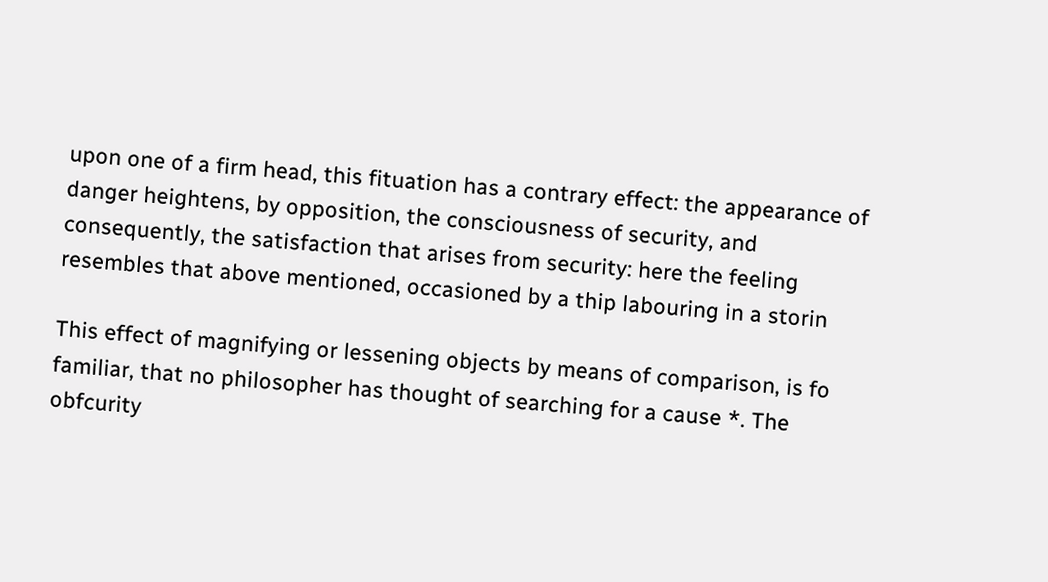upon one of a firm head, this fituation has a contrary effect: the appearance of danger heightens, by opposition, the consciousness of security, and consequently, the satisfaction that arises from security: here the feeling resembles that above mentioned, occasioned by a thip labouring in a storin

This effect of magnifying or lessening objects by means of comparison, is fo familiar, that no philosopher has thought of searching for a cause *. The obfcurity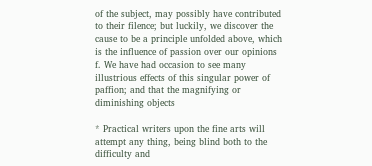of the subject, may possibly have contributed to their filence; but luckily, we discover the cause to be a principle unfolded above, which is the influence of passion over our opinions f. We have had occasion to see many illustrious effects of this singular power of paffion; and that the magnifying or diminishing objects

* Practical writers upon the fine arts will attempt any thing, being blind both to the difficulty and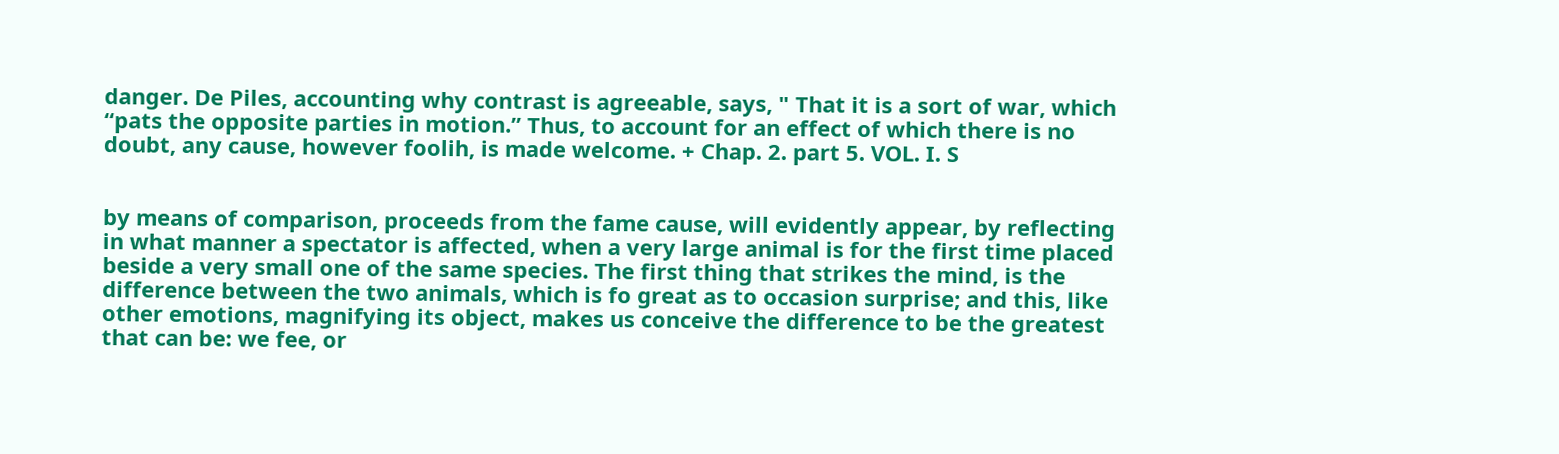danger. De Piles, accounting why contrast is agreeable, says, " That it is a sort of war, which “pats the opposite parties in motion.” Thus, to account for an effect of which there is no doubt, any cause, however foolih, is made welcome. + Chap. 2. part 5. VOL. I. S


by means of comparison, proceeds from the fame cause, will evidently appear, by reflecting in what manner a spectator is affected, when a very large animal is for the first time placed beside a very small one of the same species. The first thing that strikes the mind, is the difference between the two animals, which is fo great as to occasion surprise; and this, like other emotions, magnifying its object, makes us conceive the difference to be the greatest that can be: we fee, or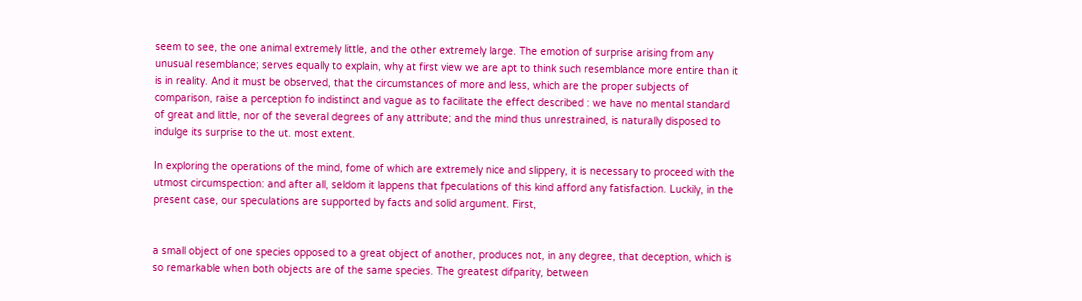seem to see, the one animal extremely little, and the other extremely large. The emotion of surprise arising from any unusual resemblance; serves equally to explain, why at first view we are apt to think such resemblance more entire than it is in reality. And it must be observed, that the circumstances of more and less, which are the proper subjects of comparison, raise a perception fo indistinct and vague as to facilitate the effect described : we have no mental standard of great and little, nor of the several degrees of any attribute; and the mind thus unrestrained, is naturally disposed to indulge its surprise to the ut. most extent.

In exploring the operations of the mind, fome of which are extremely nice and slippery, it is necessary to proceed with the utmost circumspection: and after all, seldom it lappens that fpeculations of this kind afford any fatisfaction. Luckily, in the present case, our speculations are supported by facts and solid argument. First,


a small object of one species opposed to a great object of another, produces not, in any degree, that deception, which is so remarkable when both objects are of the same species. The greatest difparity, between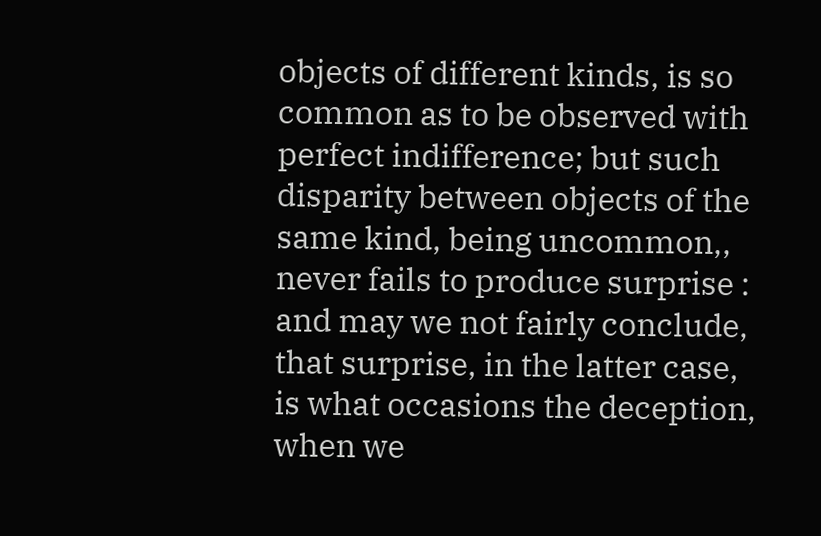objects of different kinds, is so common as to be observed with perfect indifference; but such disparity between objects of the same kind, being uncommon,, never fails to produce surprise : and may we not fairly conclude, that surprise, in the latter case, is what occasions the deception, when we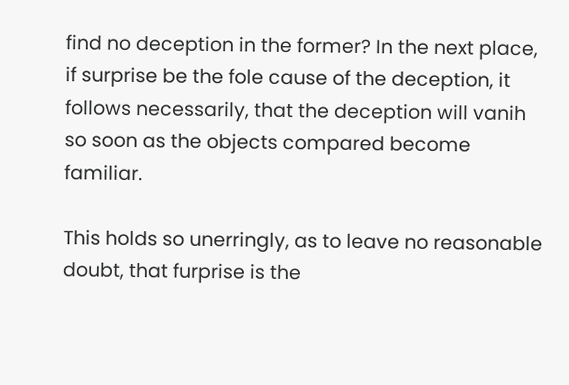find no deception in the former? In the next place, if surprise be the fole cause of the deception, it follows necessarily, that the deception will vanih so soon as the objects compared become familiar.

This holds so unerringly, as to leave no reasonable doubt, that furprise is the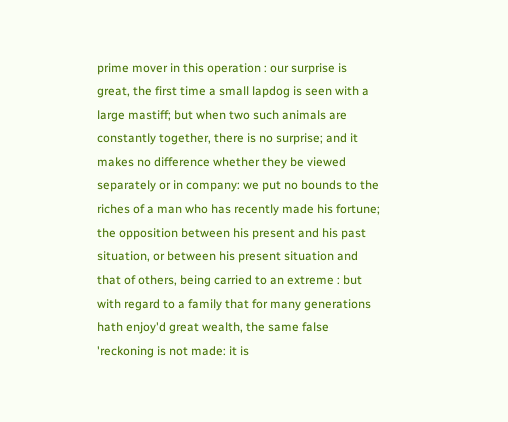prime mover in this operation : our surprise is great, the first time a small lapdog is seen with a large mastiff; but when two such animals are constantly together, there is no surprise; and it makes no difference whether they be viewed separately or in company: we put no bounds to the riches of a man who has recently made his fortune; the opposition between his present and his past situation, or between his present situation and that of others, being carried to an extreme : but with regard to a family that for many generations hath enjoy'd great wealth, the same false 'reckoning is not made: it is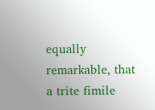equally remarkable, that a trite fimile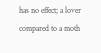has no effect; a lover compared to a moth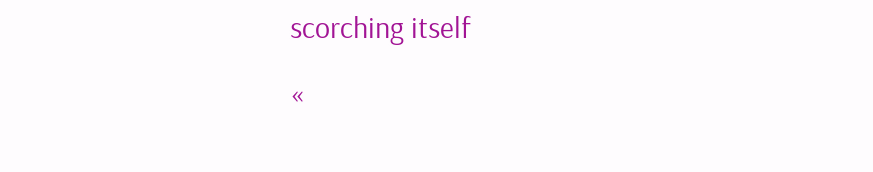scorching itself

«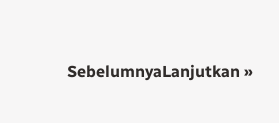SebelumnyaLanjutkan »